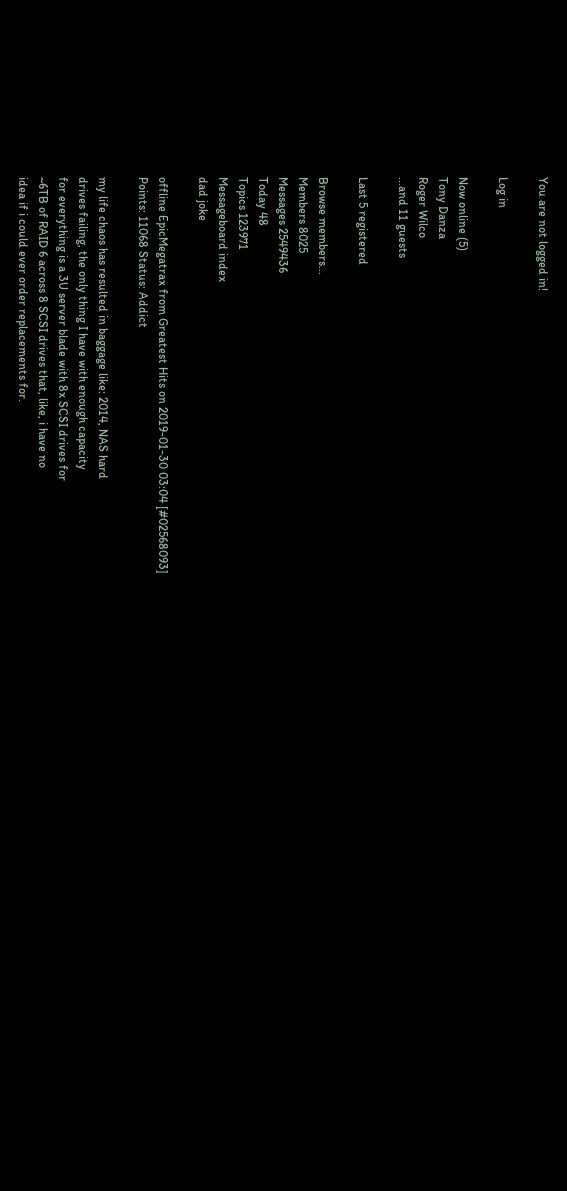You are not logged in!

Log in

Now online (5)
Tony Danza
Roger Wilco
...and 11 guests

Last 5 registered

Browse members...
Members 8025
Messages 2549436
Today 48
Topics 123971
Messageboard index
dad joke

offline EpicMegatrax from Greatest Hits on 2019-01-30 03:04 [#02568093]
Points: 11068 Status: Addict

my life chaos has resulted in baggage like: 2014, NAS hard
drives failing, the only thing I have with enough capacity
for everything is a 3U server blade with 8x SCSI drives for
~6TB of RAID 6 across 8 SCSI drives that, like, i have no
idea if i could ever order replacements for.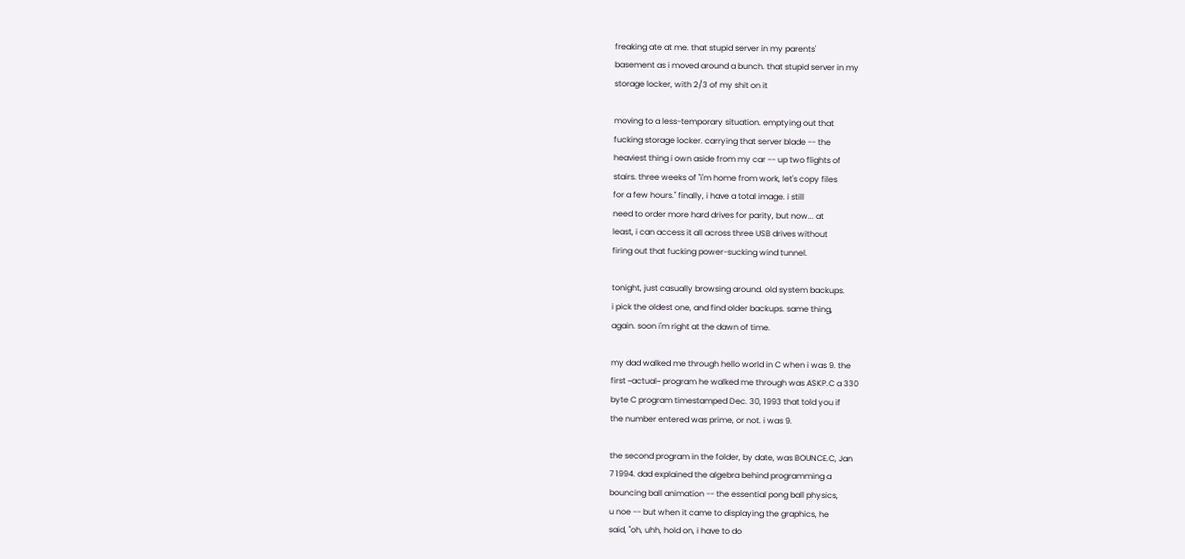freaking ate at me. that stupid server in my parents'
basement as i moved around a bunch. that stupid server in my
storage locker, with 2/3 of my shit on it

moving to a less-temporary situation. emptying out that
fucking storage locker. carrying that server blade -- the
heaviest thing i own aside from my car -- up two flights of
stairs. three weeks of "i'm home from work, let's copy files
for a few hours." finally, i have a total image. i still
need to order more hard drives for parity, but now... at
least, i can access it all across three USB drives without
firing out that fucking power-sucking wind tunnel.

tonight, just casually browsing around. old system backups.
i pick the oldest one, and find older backups. same thing,
again. soon i'm right at the dawn of time.

my dad walked me through hello world in C when i was 9. the
first ~actual~ program he walked me through was ASKP.C a 330
byte C program timestamped Dec. 30, 1993 that told you if
the number entered was prime, or not. i was 9.

the second program in the folder, by date, was BOUNCE.C, Jan
7 1994. dad explained the algebra behind programming a
bouncing ball animation -- the essential pong ball physics,
u noe -- but when it came to displaying the graphics, he
said, "oh, uhh, hold on, i have to do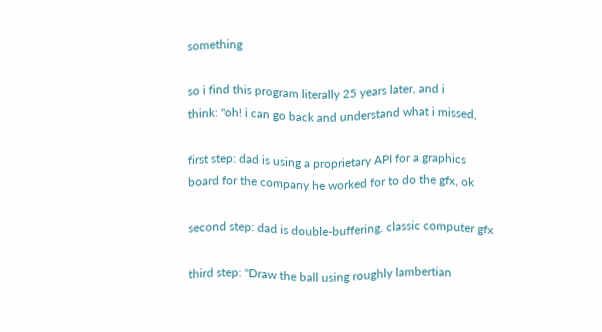something

so i find this program literally 25 years later, and i
think: "oh! i can go back and understand what i missed,

first step: dad is using a proprietary API for a graphics
board for the company he worked for to do the gfx, ok

second step: dad is double-buffering. classic computer gfx

third step: "Draw the ball using roughly lambertian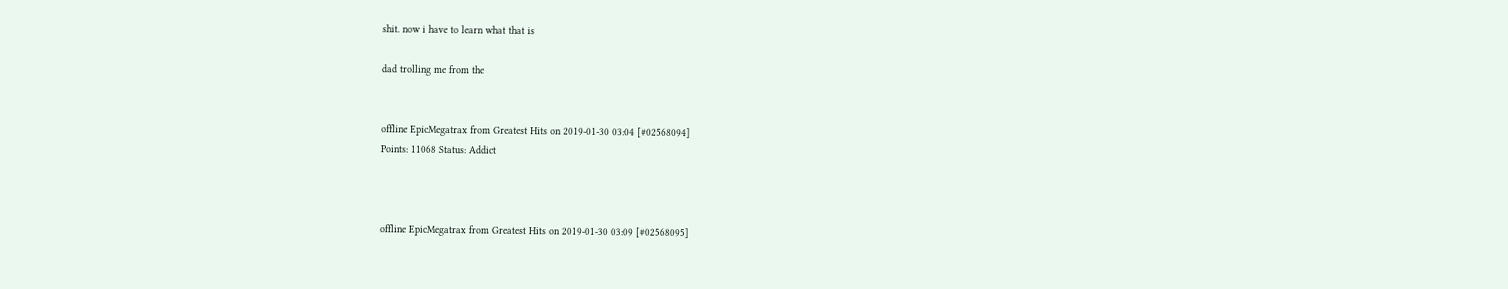shit. now i have to learn what that is

dad trolling me from the


offline EpicMegatrax from Greatest Hits on 2019-01-30 03:04 [#02568094]
Points: 11068 Status: Addict



offline EpicMegatrax from Greatest Hits on 2019-01-30 03:09 [#02568095]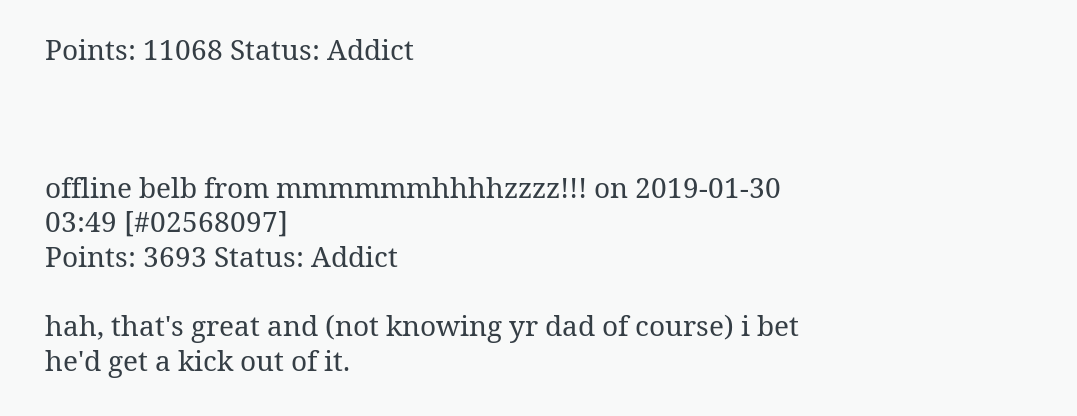Points: 11068 Status: Addict



offline belb from mmmmmmhhhhzzzz!!! on 2019-01-30 03:49 [#02568097]
Points: 3693 Status: Addict

hah, that's great and (not knowing yr dad of course) i bet
he'd get a kick out of it.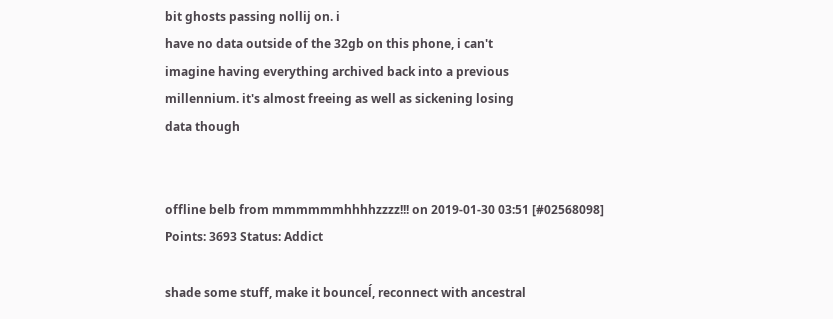bit ghosts passing nollij on. i
have no data outside of the 32gb on this phone, i can't
imagine having everything archived back into a previous
millennium. it's almost freeing as well as sickening losing
data though


offline belb from mmmmmmhhhhzzzz!!! on 2019-01-30 03:51 [#02568098]
Points: 3693 Status: Addict

shade some stuff, make it bounceĺ, reconnect with ancestral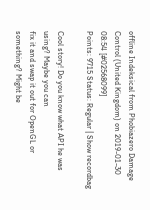offline Indeksical from Phobiazero Damage Control (United Kingdom) on 2019-01-30 08:54 [#02568099]
Points: 9715 Status: Regular | Show recordbag

Cool story! Do you know what API he was using? Maybe you can
fix it and swap it out for OpenGL or something? Might be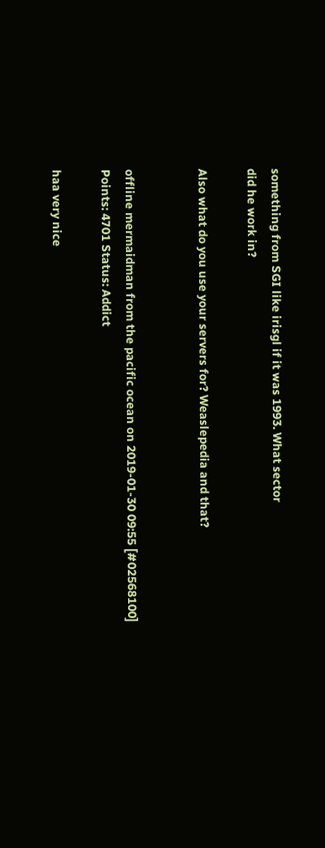something from SGI like irisgl if it was 1993. What sector
did he work in?

Also what do you use your servers for? Weaslepedia and that?


offline mermaidman from the pacific ocean on 2019-01-30 09:55 [#02568100]
Points: 4701 Status: Addict

haa very nice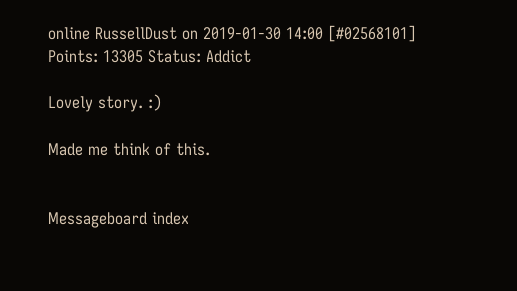online RussellDust on 2019-01-30 14:00 [#02568101]
Points: 13305 Status: Addict

Lovely story. :)

Made me think of this.


Messageboard index